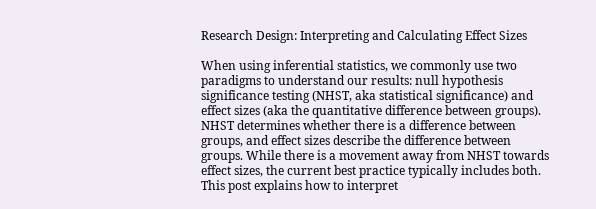Research Design: Interpreting and Calculating Effect Sizes

When using inferential statistics, we commonly use two paradigms to understand our results: null hypothesis significance testing (NHST, aka statistical significance) and effect sizes (aka the quantitative difference between groups). NHST determines whether there is a difference between groups, and effect sizes describe the difference between groups. While there is a movement away from NHST towards effect sizes, the current best practice typically includes both. This post explains how to interpret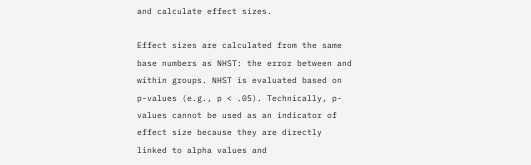and calculate effect sizes.

Effect sizes are calculated from the same base numbers as NHST: the error between and within groups. NHST is evaluated based on p-values (e.g., p < .05). Technically, p-values cannot be used as an indicator of effect size because they are directly linked to alpha values and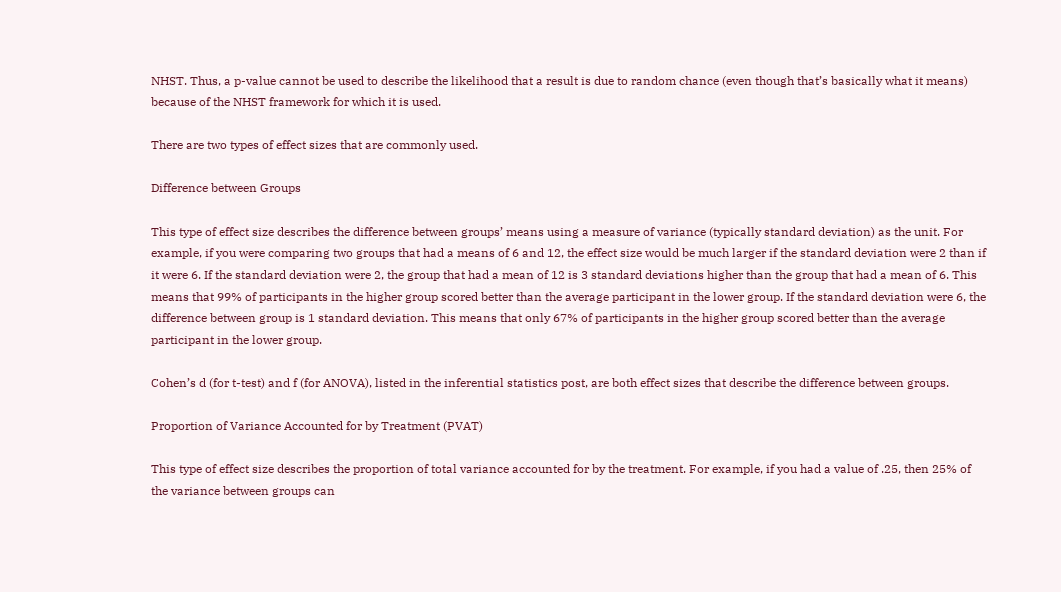NHST. Thus, a p-value cannot be used to describe the likelihood that a result is due to random chance (even though that’s basically what it means) because of the NHST framework for which it is used.

There are two types of effect sizes that are commonly used.

Difference between Groups

This type of effect size describes the difference between groups’ means using a measure of variance (typically standard deviation) as the unit. For example, if you were comparing two groups that had a means of 6 and 12, the effect size would be much larger if the standard deviation were 2 than if it were 6. If the standard deviation were 2, the group that had a mean of 12 is 3 standard deviations higher than the group that had a mean of 6. This means that 99% of participants in the higher group scored better than the average participant in the lower group. If the standard deviation were 6, the difference between group is 1 standard deviation. This means that only 67% of participants in the higher group scored better than the average participant in the lower group.

Cohen’s d (for t-test) and f (for ANOVA), listed in the inferential statistics post, are both effect sizes that describe the difference between groups.

Proportion of Variance Accounted for by Treatment (PVAT)

This type of effect size describes the proportion of total variance accounted for by the treatment. For example, if you had a value of .25, then 25% of the variance between groups can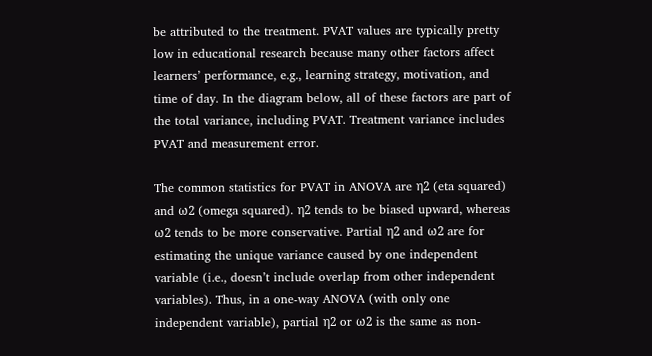be attributed to the treatment. PVAT values are typically pretty low in educational research because many other factors affect learners’ performance, e.g., learning strategy, motivation, and time of day. In the diagram below, all of these factors are part of the total variance, including PVAT. Treatment variance includes PVAT and measurement error.

The common statistics for PVAT in ANOVA are η2 (eta squared) and ω2 (omega squared). η2 tends to be biased upward, whereas ω2 tends to be more conservative. Partial η2 and ω2 are for estimating the unique variance caused by one independent variable (i.e., doesn’t include overlap from other independent variables). Thus, in a one-way ANOVA (with only one independent variable), partial η2 or ω2 is the same as non-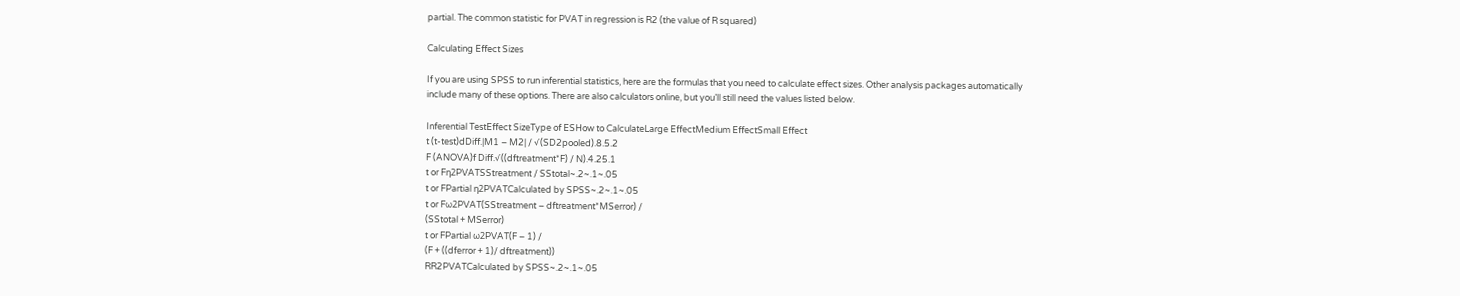partial. The common statistic for PVAT in regression is R2 (the value of R squared)

Calculating Effect Sizes

If you are using SPSS to run inferential statistics, here are the formulas that you need to calculate effect sizes. Other analysis packages automatically include many of these options. There are also calculators online, but you’ll still need the values listed below.

Inferential TestEffect SizeType of ESHow to CalculateLarge EffectMedium EffectSmall Effect
t (t-test)dDiff.|M1 – M2| / √(SD2pooled).8.5.2
F (ANOVA)f Diff.√((dftreatment*F) / N).4.25.1
t or Fη2PVATSStreatment / SStotal~.2~.1~.05
t or FPartial η2PVATCalculated by SPSS~.2~.1~.05
t or Fω2PVAT(SStreatment – dftreatment*MSerror) /
(SStotal + MSerror)
t or FPartial ω2PVAT(F – 1) /
(F + ((dferror + 1)/ dftreatment))
RR2PVATCalculated by SPSS~.2~.1~.05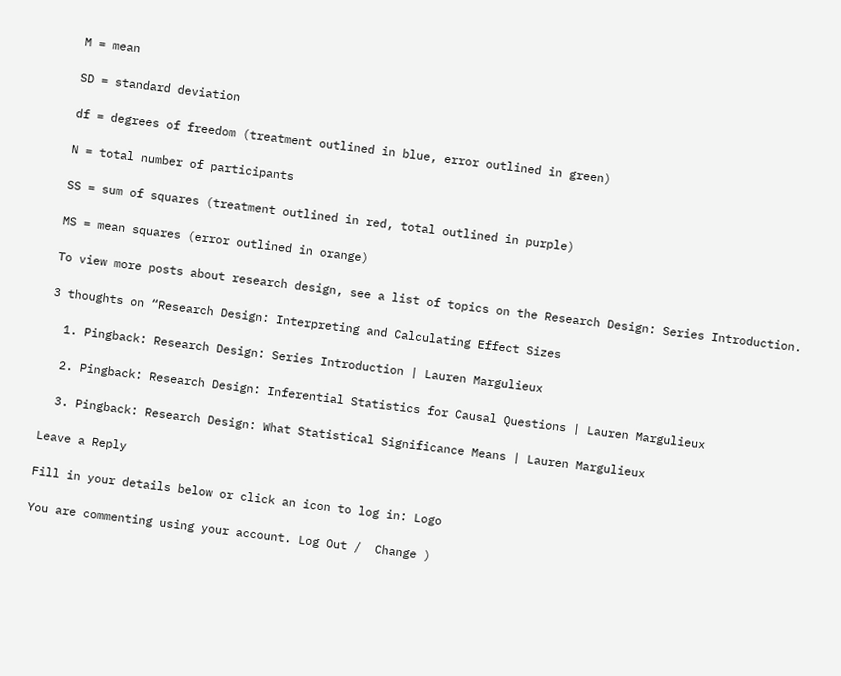M = mean

SD = standard deviation

df = degrees of freedom (treatment outlined in blue, error outlined in green)

N = total number of participants

SS = sum of squares (treatment outlined in red, total outlined in purple)

MS = mean squares (error outlined in orange)

To view more posts about research design, see a list of topics on the Research Design: Series Introduction.

3 thoughts on “Research Design: Interpreting and Calculating Effect Sizes

  1. Pingback: Research Design: Series Introduction | Lauren Margulieux

  2. Pingback: Research Design: Inferential Statistics for Causal Questions | Lauren Margulieux

  3. Pingback: Research Design: What Statistical Significance Means | Lauren Margulieux

Leave a Reply

Fill in your details below or click an icon to log in: Logo

You are commenting using your account. Log Out /  Change )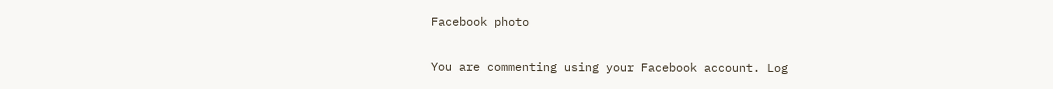Facebook photo

You are commenting using your Facebook account. Log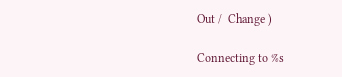Out /  Change )

Connecting to %s